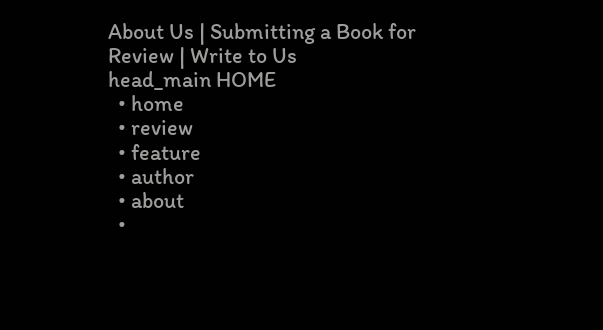About Us | Submitting a Book for Review | Write to Us
head_main HOME
  • home
  • review
  • feature
  • author
  • about
  •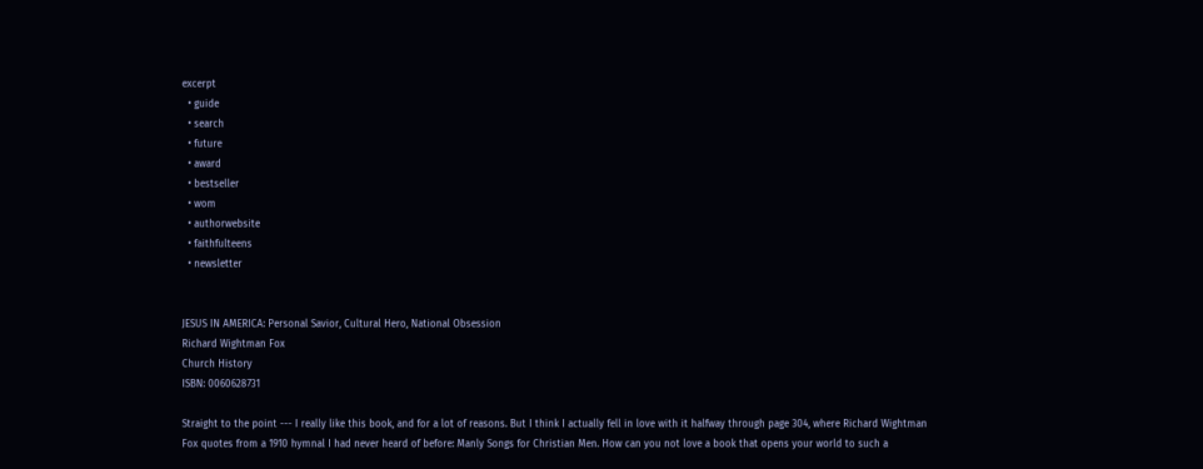excerpt
  • guide
  • search
  • future
  • award
  • bestseller
  • wom
  • authorwebsite
  • faithfulteens
  • newsletter


JESUS IN AMERICA: Personal Savior, Cultural Hero, National Obsession
Richard Wightman Fox
Church History
ISBN: 0060628731

Straight to the point --- I really like this book, and for a lot of reasons. But I think I actually fell in love with it halfway through page 304, where Richard Wightman Fox quotes from a 1910 hymnal I had never heard of before: Manly Songs for Christian Men. How can you not love a book that opens your world to such a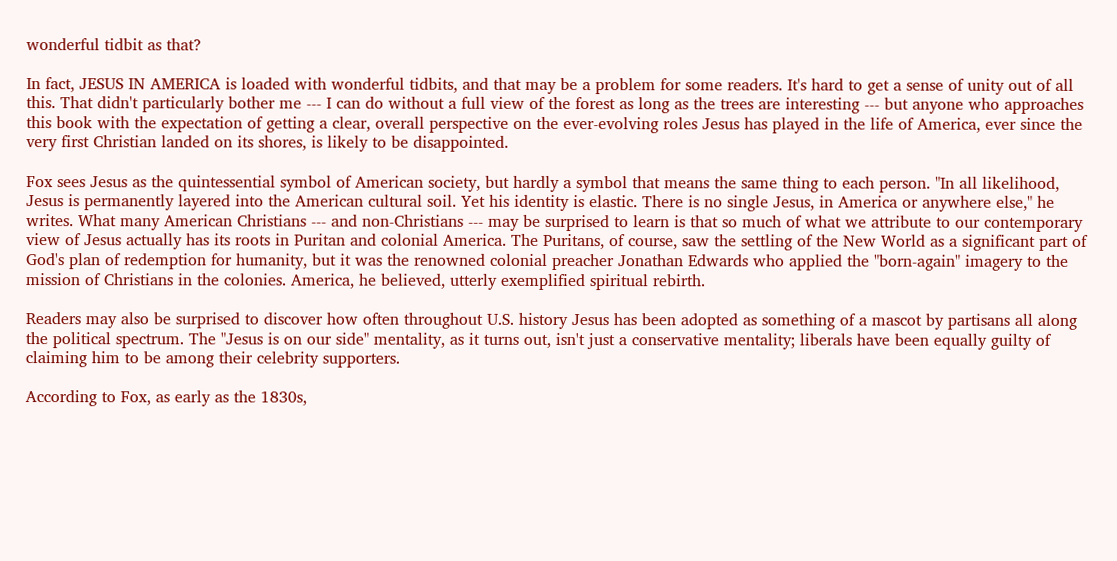wonderful tidbit as that?

In fact, JESUS IN AMERICA is loaded with wonderful tidbits, and that may be a problem for some readers. It's hard to get a sense of unity out of all this. That didn't particularly bother me --- I can do without a full view of the forest as long as the trees are interesting --- but anyone who approaches this book with the expectation of getting a clear, overall perspective on the ever-evolving roles Jesus has played in the life of America, ever since the very first Christian landed on its shores, is likely to be disappointed.

Fox sees Jesus as the quintessential symbol of American society, but hardly a symbol that means the same thing to each person. "In all likelihood, Jesus is permanently layered into the American cultural soil. Yet his identity is elastic. There is no single Jesus, in America or anywhere else," he writes. What many American Christians --- and non-Christians --- may be surprised to learn is that so much of what we attribute to our contemporary view of Jesus actually has its roots in Puritan and colonial America. The Puritans, of course, saw the settling of the New World as a significant part of God's plan of redemption for humanity, but it was the renowned colonial preacher Jonathan Edwards who applied the "born-again" imagery to the mission of Christians in the colonies. America, he believed, utterly exemplified spiritual rebirth.

Readers may also be surprised to discover how often throughout U.S. history Jesus has been adopted as something of a mascot by partisans all along the political spectrum. The "Jesus is on our side" mentality, as it turns out, isn't just a conservative mentality; liberals have been equally guilty of claiming him to be among their celebrity supporters.

According to Fox, as early as the 1830s,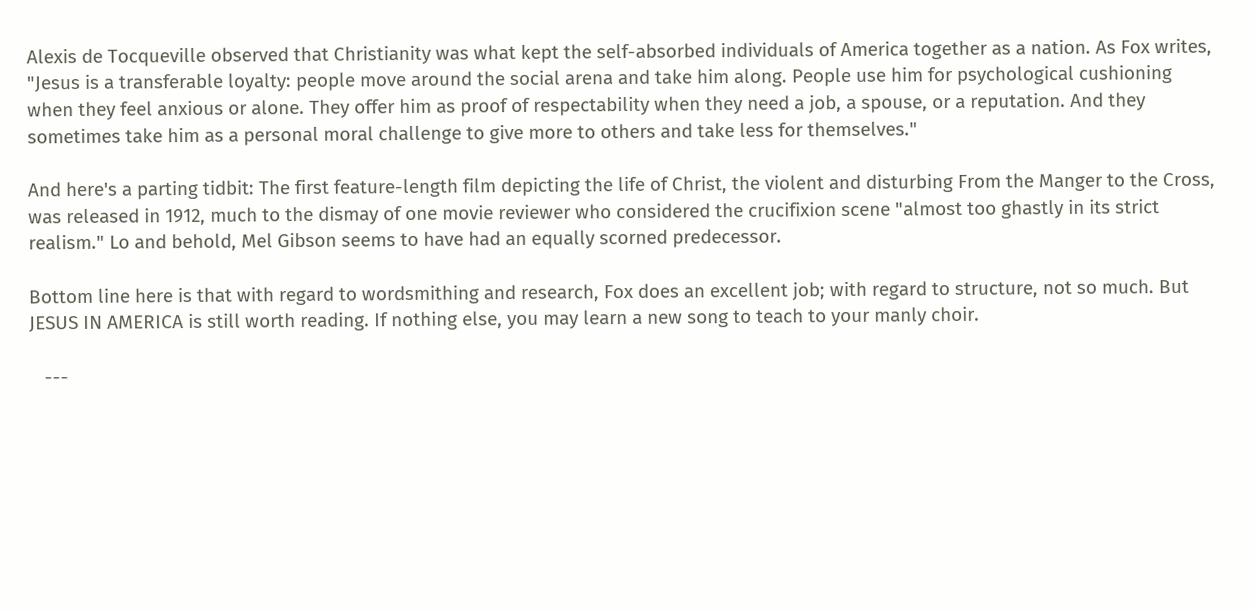Alexis de Tocqueville observed that Christianity was what kept the self-absorbed individuals of America together as a nation. As Fox writes, "Jesus is a transferable loyalty: people move around the social arena and take him along. People use him for psychological cushioning when they feel anxious or alone. They offer him as proof of respectability when they need a job, a spouse, or a reputation. And they sometimes take him as a personal moral challenge to give more to others and take less for themselves."

And here's a parting tidbit: The first feature-length film depicting the life of Christ, the violent and disturbing From the Manger to the Cross, was released in 1912, much to the dismay of one movie reviewer who considered the crucifixion scene "almost too ghastly in its strict realism." Lo and behold, Mel Gibson seems to have had an equally scorned predecessor.

Bottom line here is that with regard to wordsmithing and research, Fox does an excellent job; with regard to structure, not so much. But JESUS IN AMERICA is still worth reading. If nothing else, you may learn a new song to teach to your manly choir.

   ---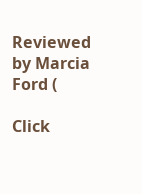Reviewed by Marcia Ford (

Click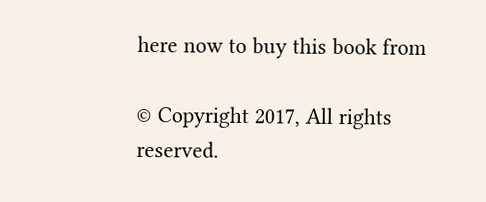here now to buy this book from

© Copyright 2017, All rights reserved.